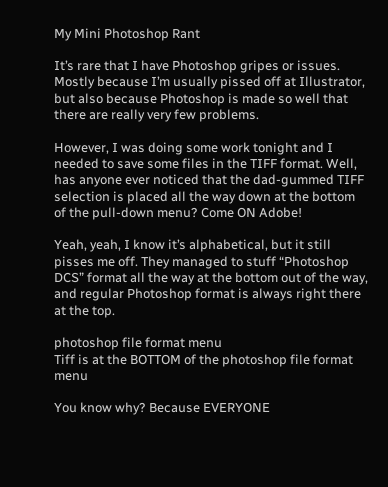My Mini Photoshop Rant

It’s rare that I have Photoshop gripes or issues. Mostly because I’m usually pissed off at Illustrator, but also because Photoshop is made so well that there are really very few problems.

However, I was doing some work tonight and I needed to save some files in the TIFF format. Well, has anyone ever noticed that the dad-gummed TIFF selection is placed all the way down at the bottom of the pull-down menu? Come ON Adobe!

Yeah, yeah, I know it’s alphabetical, but it still pisses me off. They managed to stuff “Photoshop DCS” format all the way at the bottom out of the way, and regular Photoshop format is always right there at the top.

photoshop file format menu
Tiff is at the BOTTOM of the photoshop file format menu

You know why? Because EVERYONE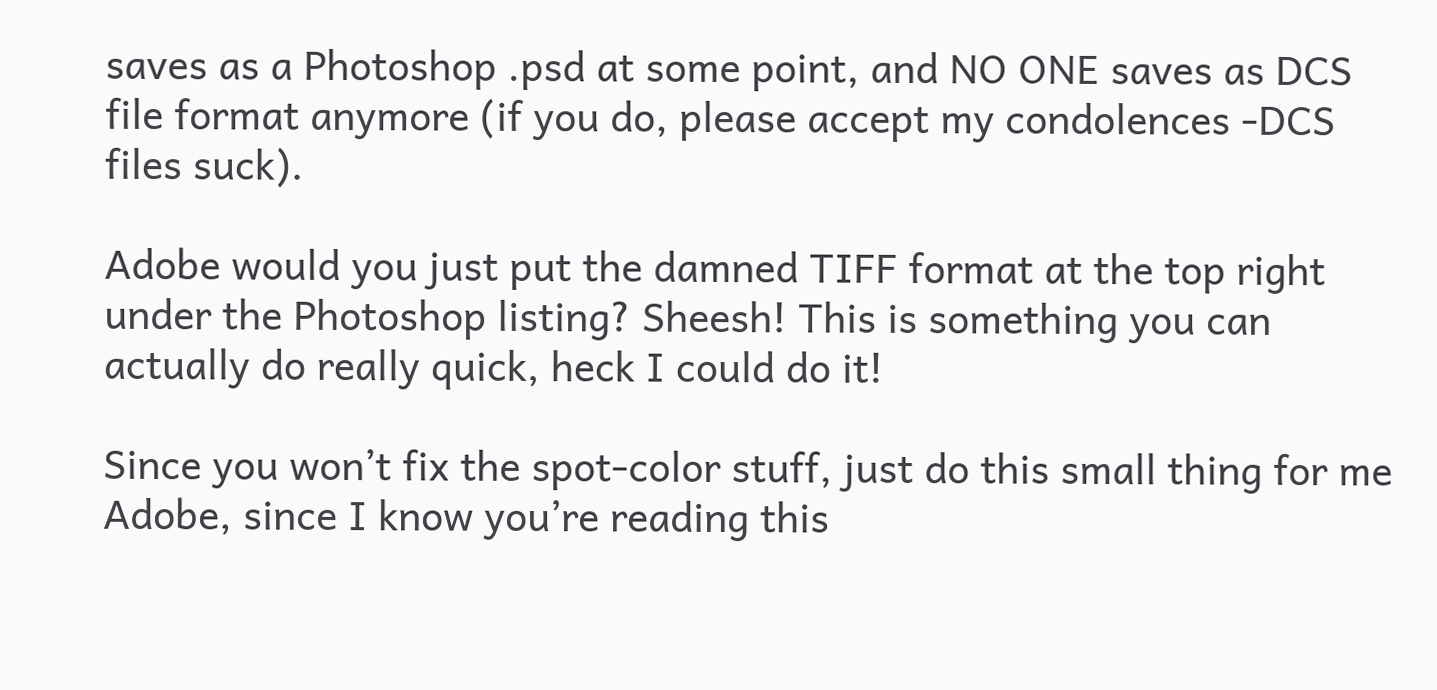saves as a Photoshop .psd at some point, and NO ONE saves as DCS file format anymore (if you do, please accept my condolences -DCS files suck).

Adobe would you just put the damned TIFF format at the top right under the Photoshop listing? Sheesh! This is something you can actually do really quick, heck I could do it!

Since you won’t fix the spot-color stuff, just do this small thing for me Adobe, since I know you’re reading this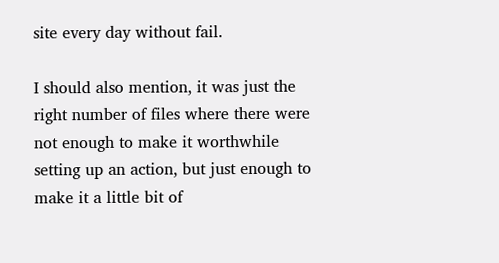site every day without fail.

I should also mention, it was just the right number of files where there were not enough to make it worthwhile setting up an action, but just enough to make it a little bit of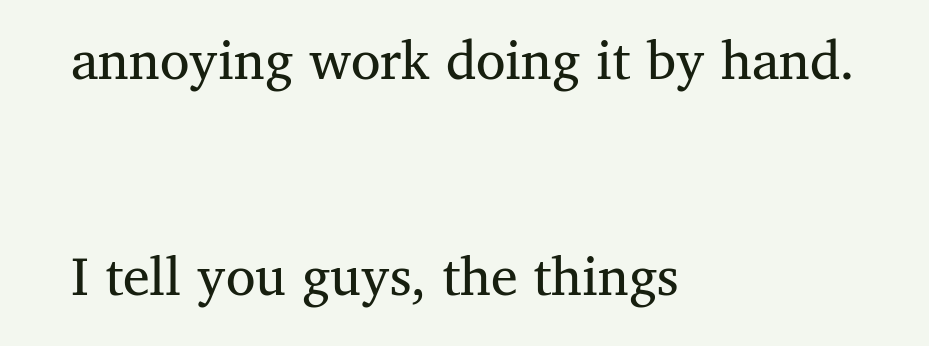annoying work doing it by hand.

I tell you guys, the things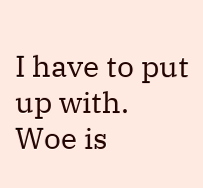I have to put up with. Woe is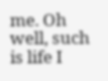me. Oh well, such is life I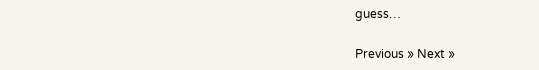guess…

Previous » Next »